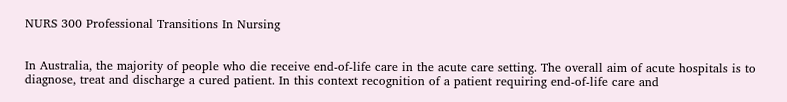NURS 300 Professional Transitions In Nursing


In Australia, the majority of people who die receive end-of-life care in the acute care setting. The overall aim of acute hospitals is to diagnose, treat and discharge a cured patient. In this context recognition of a patient requiring end-of-life care and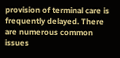provision of terminal care is frequently delayed. There are numerous common issues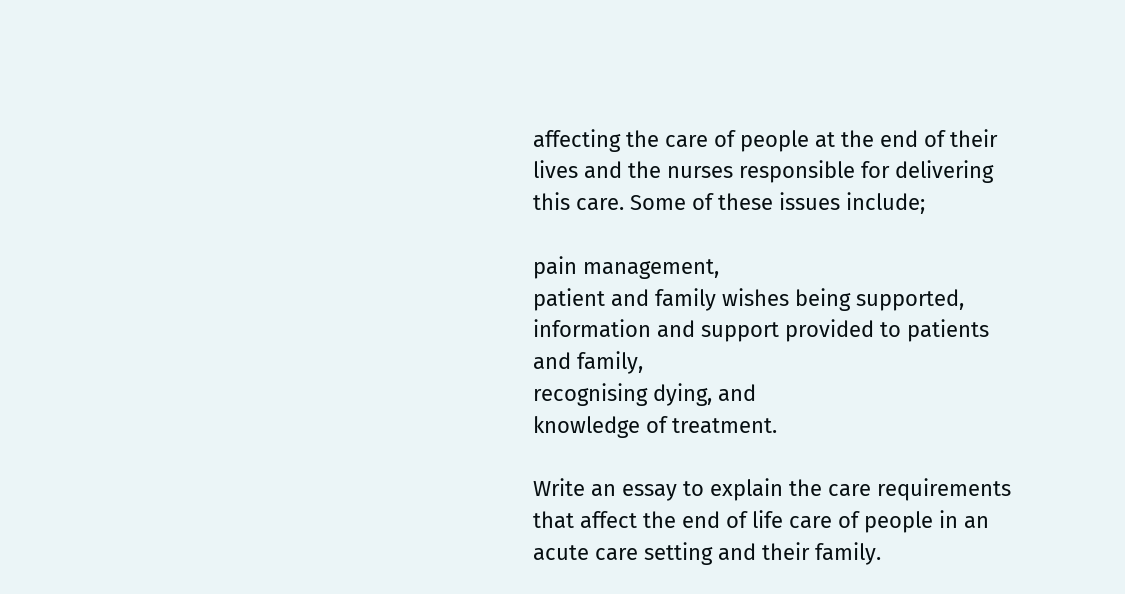affecting the care of people at the end of their lives and the nurses responsible for delivering this care. Some of these issues include;

pain management,
patient and family wishes being supported,
information and support provided to patients and family,
recognising dying, and
knowledge of treatment.

Write an essay to explain the care requirements that affect the end of life care of people in an acute care setting and their family.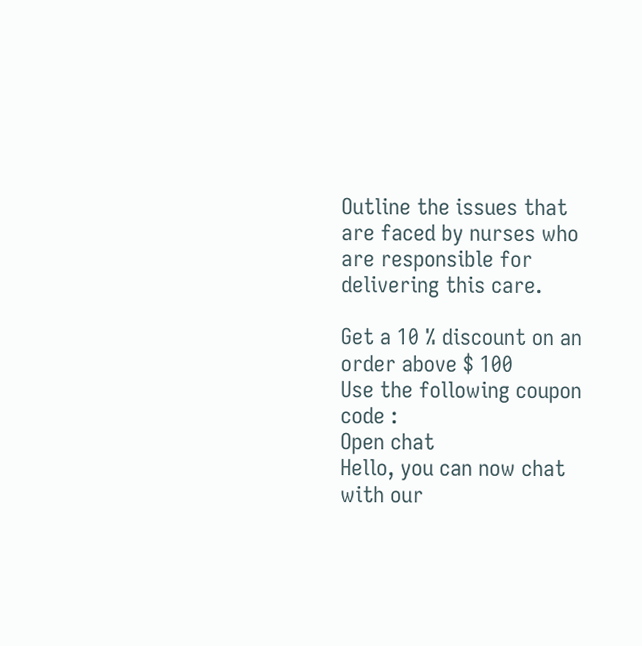Outline the issues that are faced by nurses who are responsible for delivering this care.

Get a 10 % discount on an order above $ 100
Use the following coupon code :
Open chat
Hello, you can now chat with our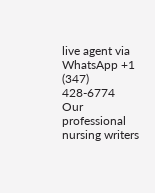live agent via WhatsApp +1 (347) 428-6774
Our professional nursing writers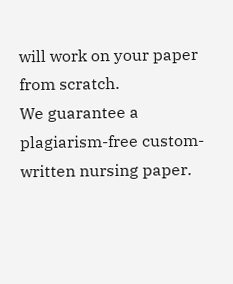will work on your paper from scratch.
We guarantee a plagiarism-free custom-written nursing paper.